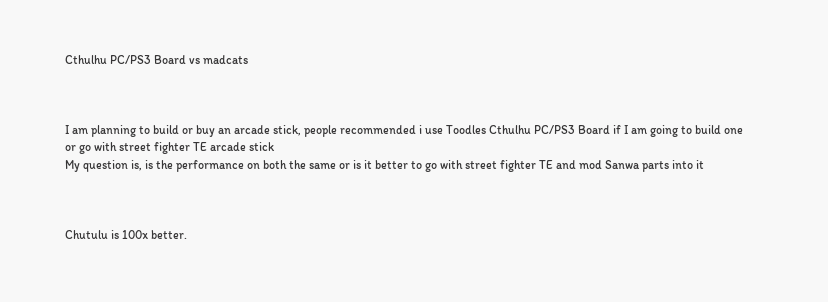Cthulhu PC/PS3 Board vs madcats



I am planning to build or buy an arcade stick, people recommended i use Toodles Cthulhu PC/PS3 Board if I am going to build one
or go with street fighter TE arcade stick
My question is, is the performance on both the same or is it better to go with street fighter TE and mod Sanwa parts into it



Chutulu is 100x better.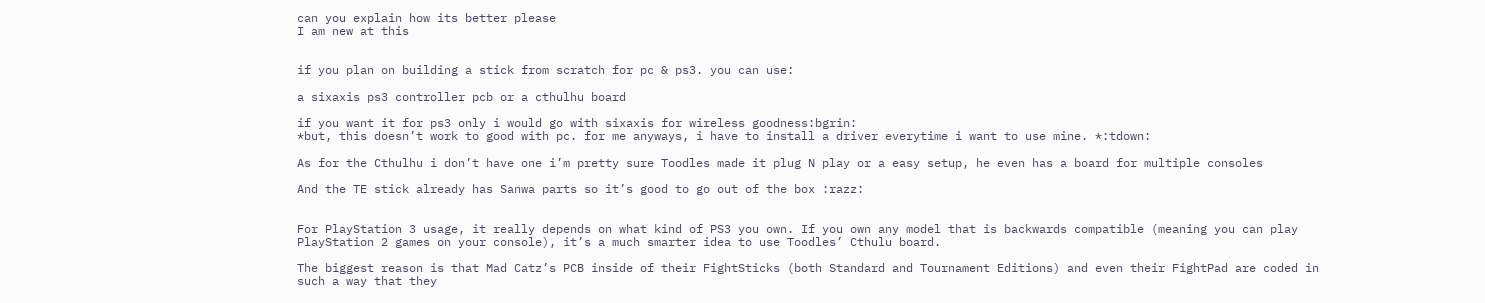can you explain how its better please
I am new at this


if you plan on building a stick from scratch for pc & ps3. you can use:

a sixaxis ps3 controller pcb or a cthulhu board

if you want it for ps3 only i would go with sixaxis for wireless goodness:bgrin:
*but, this doesn’t work to good with pc. for me anyways, i have to install a driver everytime i want to use mine. *:tdown:

As for the Cthulhu i don’t have one i’m pretty sure Toodles made it plug N play or a easy setup, he even has a board for multiple consoles

And the TE stick already has Sanwa parts so it’s good to go out of the box :razz:


For PlayStation 3 usage, it really depends on what kind of PS3 you own. If you own any model that is backwards compatible (meaning you can play PlayStation 2 games on your console), it’s a much smarter idea to use Toodles’ Cthulu board.

The biggest reason is that Mad Catz’s PCB inside of their FightSticks (both Standard and Tournament Editions) and even their FightPad are coded in such a way that they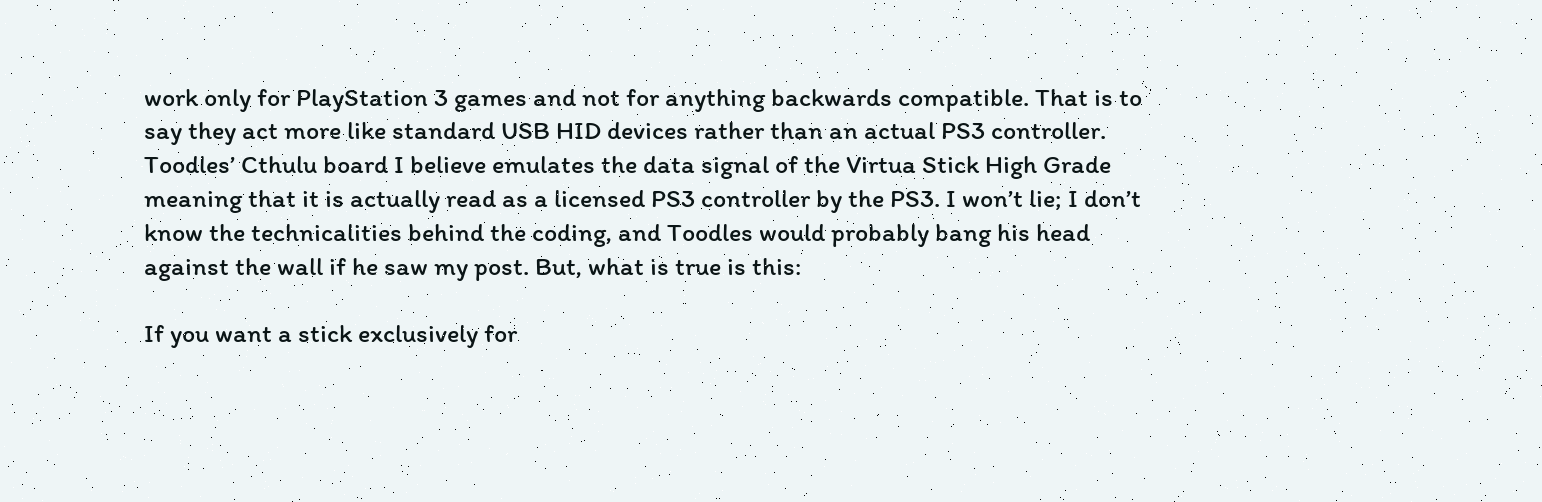work only for PlayStation 3 games and not for anything backwards compatible. That is to say they act more like standard USB HID devices rather than an actual PS3 controller. Toodles’ Cthulu board I believe emulates the data signal of the Virtua Stick High Grade meaning that it is actually read as a licensed PS3 controller by the PS3. I won’t lie; I don’t know the technicalities behind the coding, and Toodles would probably bang his head against the wall if he saw my post. But, what is true is this:

If you want a stick exclusively for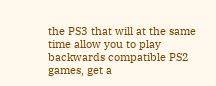the PS3 that will at the same time allow you to play backwards compatible PS2 games, get a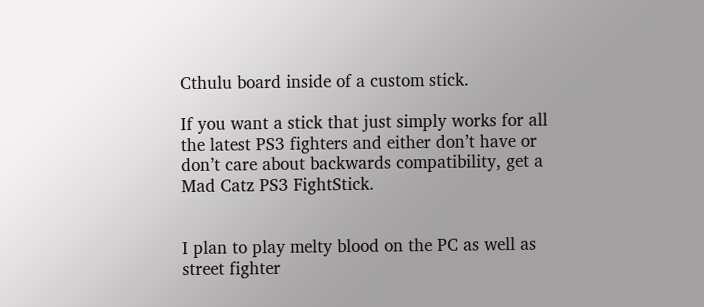Cthulu board inside of a custom stick.

If you want a stick that just simply works for all the latest PS3 fighters and either don’t have or don’t care about backwards compatibility, get a Mad Catz PS3 FightStick.


I plan to play melty blood on the PC as well as street fighter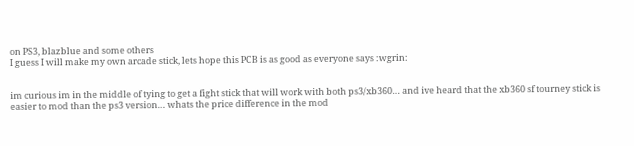on PS3, blazblue and some others
I guess I will make my own arcade stick, lets hope this PCB is as good as everyone says :wgrin:


im curious im in the middle of tying to get a fight stick that will work with both ps3/xb360… and ive heard that the xb360 sf tourney stick is easier to mod than the ps3 version… whats the price difference in the mod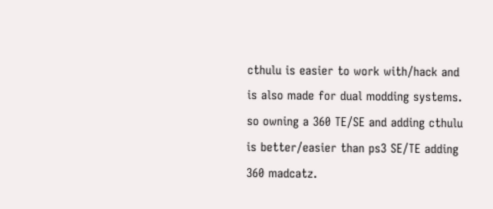cthulu is easier to work with/hack and is also made for dual modding systems. so owning a 360 TE/SE and adding cthulu is better/easier than ps3 SE/TE adding 360 madcatz.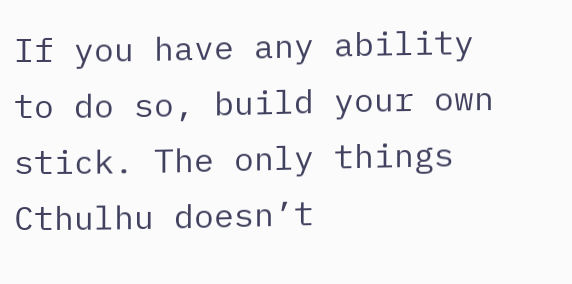If you have any ability to do so, build your own stick. The only things Cthulhu doesn’t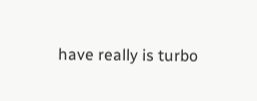have really is turbo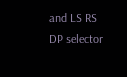and LS RS DP selector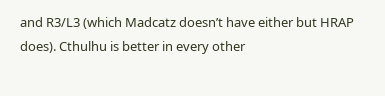and R3/L3 (which Madcatz doesn’t have either but HRAP does). Cthulhu is better in every other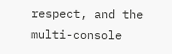respect, and the multi-console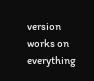version works on everything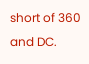short of 360 and DC.